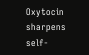Oxytocin sharpens self-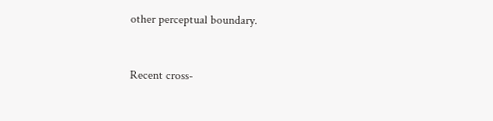other perceptual boundary.


Recent cross-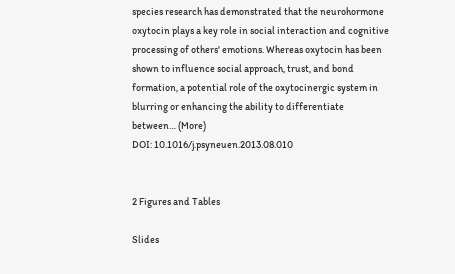species research has demonstrated that the neurohormone oxytocin plays a key role in social interaction and cognitive processing of others' emotions. Whereas oxytocin has been shown to influence social approach, trust, and bond formation, a potential role of the oxytocinergic system in blurring or enhancing the ability to differentiate between… (More)
DOI: 10.1016/j.psyneuen.2013.08.010


2 Figures and Tables

Slides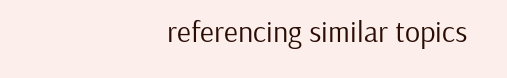referencing similar topics